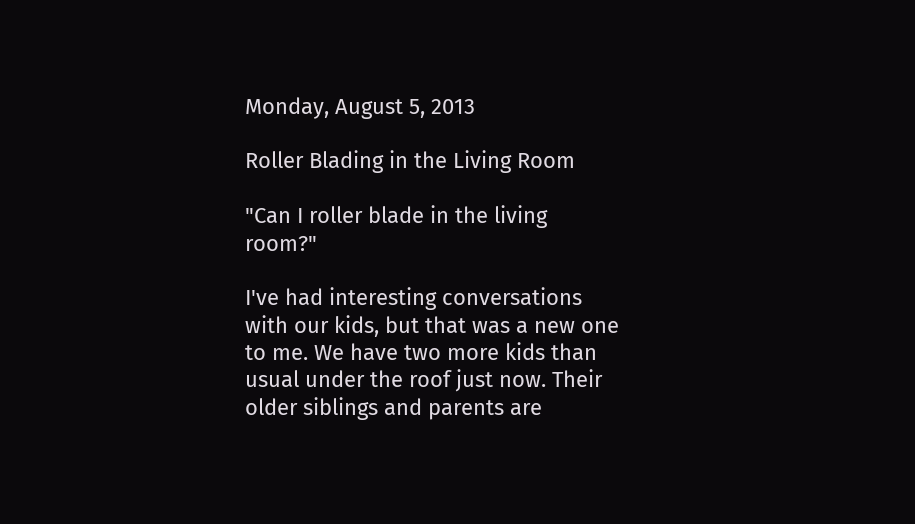Monday, August 5, 2013

Roller Blading in the Living Room

"Can I roller blade in the living room?"

I've had interesting conversations with our kids, but that was a new one to me. We have two more kids than usual under the roof just now. Their older siblings and parents are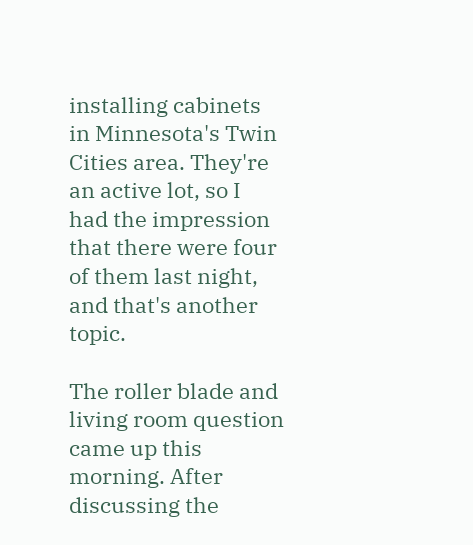installing cabinets in Minnesota's Twin Cities area. They're an active lot, so I had the impression that there were four of them last night, and that's another topic.

The roller blade and living room question came up this morning. After discussing the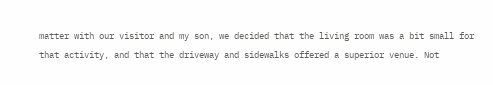matter with our visitor and my son, we decided that the living room was a bit small for that activity, and that the driveway and sidewalks offered a superior venue. Not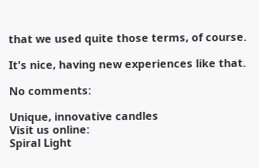that we used quite those terms, of course.

It's nice, having new experiences like that.

No comments:

Unique, innovative candles
Visit us online:
Spiral Light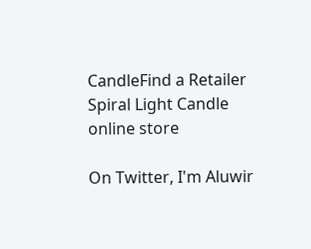CandleFind a Retailer
Spiral Light Candle online store

On Twitter, I'm Aluwir